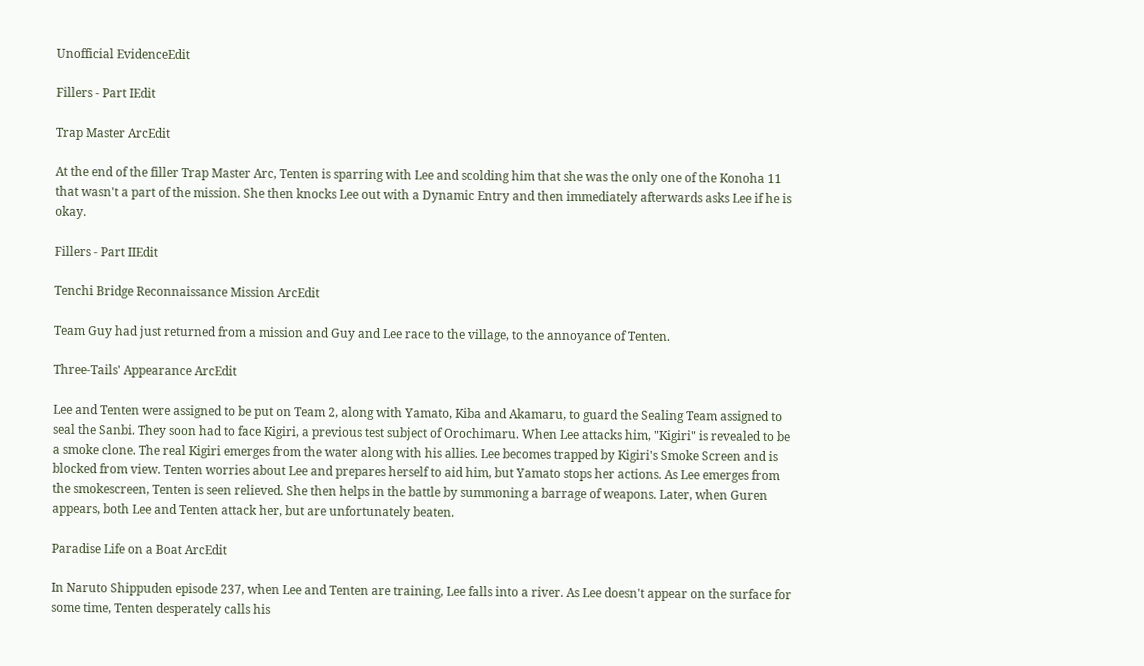Unofficial EvidenceEdit

Fillers - Part IEdit

Trap Master ArcEdit

At the end of the filler Trap Master Arc, Tenten is sparring with Lee and scolding him that she was the only one of the Konoha 11 that wasn't a part of the mission. She then knocks Lee out with a Dynamic Entry and then immediately afterwards asks Lee if he is okay.

Fillers - Part IIEdit

Tenchi Bridge Reconnaissance Mission ArcEdit

Team Guy had just returned from a mission and Guy and Lee race to the village, to the annoyance of Tenten.

Three-Tails' Appearance ArcEdit

Lee and Tenten were assigned to be put on Team 2, along with Yamato, Kiba and Akamaru, to guard the Sealing Team assigned to seal the Sanbi. They soon had to face Kigiri, a previous test subject of Orochimaru. When Lee attacks him, "Kigiri" is revealed to be a smoke clone. The real Kigiri emerges from the water along with his allies. Lee becomes trapped by Kigiri's Smoke Screen and is blocked from view. Tenten worries about Lee and prepares herself to aid him, but Yamato stops her actions. As Lee emerges from the smokescreen, Tenten is seen relieved. She then helps in the battle by summoning a barrage of weapons. Later, when Guren appears, both Lee and Tenten attack her, but are unfortunately beaten.

Paradise Life on a Boat ArcEdit

In Naruto Shippuden episode 237, when Lee and Tenten are training, Lee falls into a river. As Lee doesn't appear on the surface for some time, Tenten desperately calls his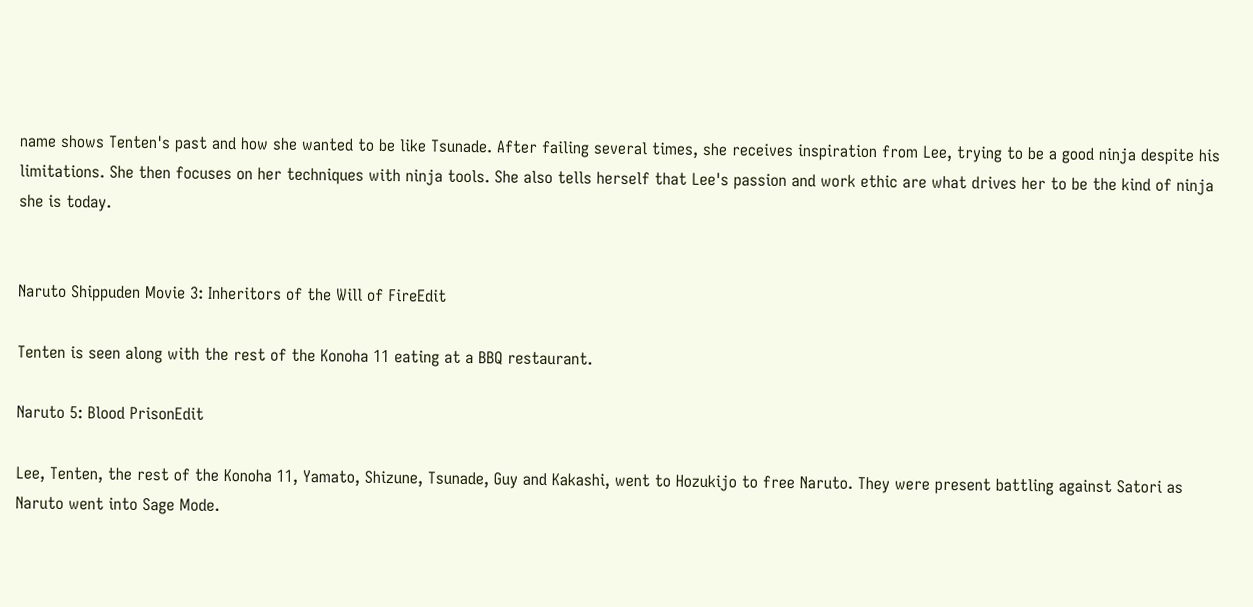name shows Tenten's past and how she wanted to be like Tsunade. After failing several times, she receives inspiration from Lee, trying to be a good ninja despite his limitations. She then focuses on her techniques with ninja tools. She also tells herself that Lee's passion and work ethic are what drives her to be the kind of ninja she is today.


Naruto Shippuden Movie 3: Inheritors of the Will of FireEdit

Tenten is seen along with the rest of the Konoha 11 eating at a BBQ restaurant.

Naruto 5: Blood PrisonEdit

Lee, Tenten, the rest of the Konoha 11, Yamato, Shizune, Tsunade, Guy and Kakashi, went to Hozukijo to free Naruto. They were present battling against Satori as Naruto went into Sage Mode.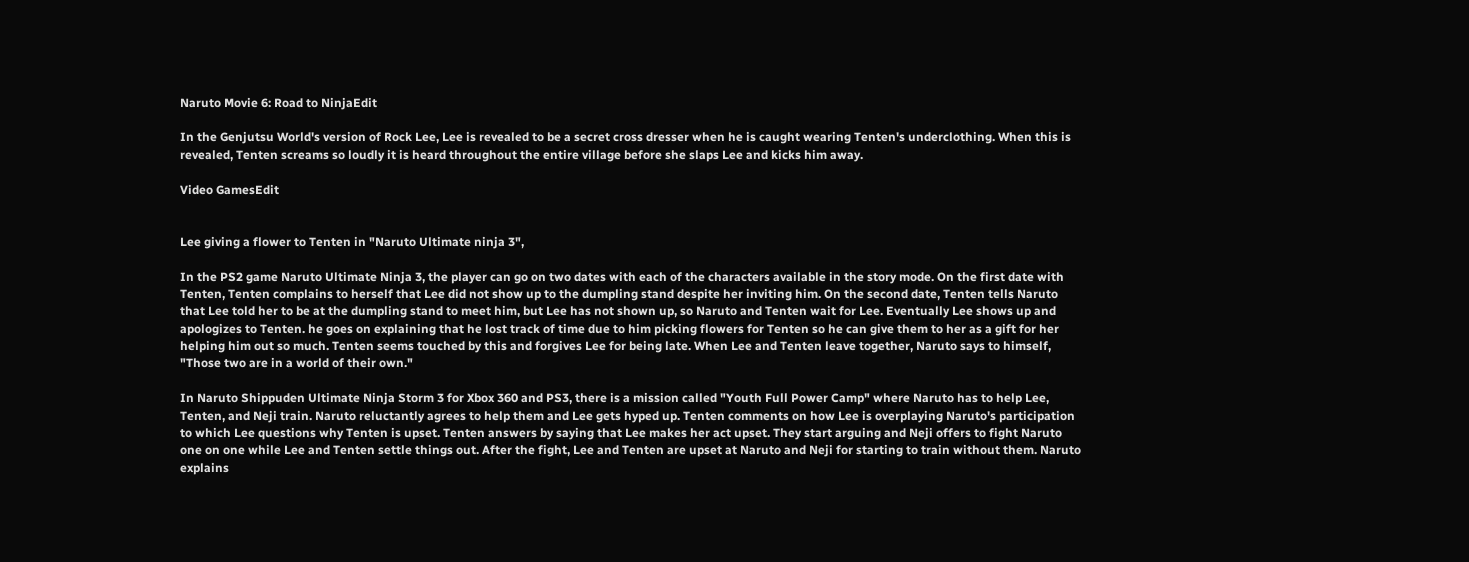Naruto Movie 6: Road to NinjaEdit

In the Genjutsu World's version of Rock Lee, Lee is revealed to be a secret cross dresser when he is caught wearing Tenten's underclothing. When this is revealed, Tenten screams so loudly it is heard throughout the entire village before she slaps Lee and kicks him away.

Video GamesEdit


Lee giving a flower to Tenten in "Naruto Ultimate ninja 3",

In the PS2 game Naruto Ultimate Ninja 3, the player can go on two dates with each of the characters available in the story mode. On the first date with Tenten, Tenten complains to herself that Lee did not show up to the dumpling stand despite her inviting him. On the second date, Tenten tells Naruto that Lee told her to be at the dumpling stand to meet him, but Lee has not shown up, so Naruto and Tenten wait for Lee. Eventually Lee shows up and apologizes to Tenten. he goes on explaining that he lost track of time due to him picking flowers for Tenten so he can give them to her as a gift for her helping him out so much. Tenten seems touched by this and forgives Lee for being late. When Lee and Tenten leave together, Naruto says to himself, "Those two are in a world of their own."

In Naruto Shippuden Ultimate Ninja Storm 3 for Xbox 360 and PS3, there is a mission called "Youth Full Power Camp" where Naruto has to help Lee, Tenten, and Neji train. Naruto reluctantly agrees to help them and Lee gets hyped up. Tenten comments on how Lee is overplaying Naruto's participation to which Lee questions why Tenten is upset. Tenten answers by saying that Lee makes her act upset. They start arguing and Neji offers to fight Naruto one on one while Lee and Tenten settle things out. After the fight, Lee and Tenten are upset at Naruto and Neji for starting to train without them. Naruto explains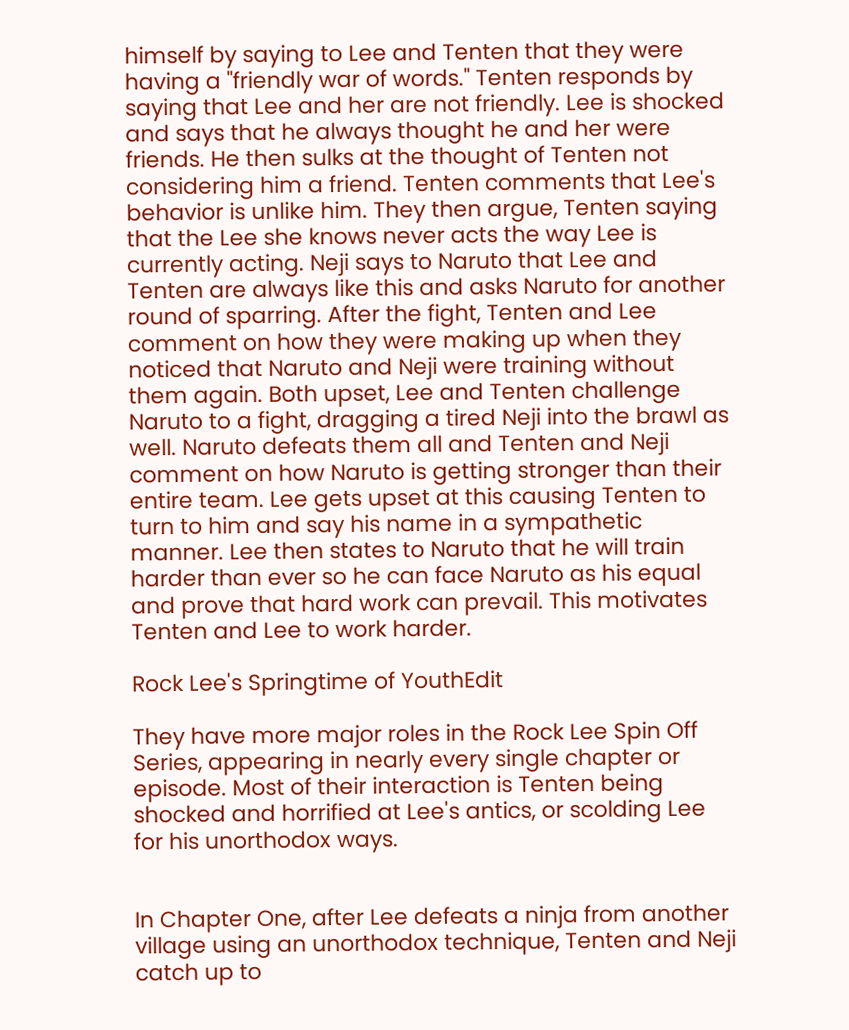himself by saying to Lee and Tenten that they were having a "friendly war of words." Tenten responds by saying that Lee and her are not friendly. Lee is shocked and says that he always thought he and her were friends. He then sulks at the thought of Tenten not considering him a friend. Tenten comments that Lee's behavior is unlike him. They then argue, Tenten saying that the Lee she knows never acts the way Lee is currently acting. Neji says to Naruto that Lee and Tenten are always like this and asks Naruto for another round of sparring. After the fight, Tenten and Lee comment on how they were making up when they noticed that Naruto and Neji were training without them again. Both upset, Lee and Tenten challenge Naruto to a fight, dragging a tired Neji into the brawl as well. Naruto defeats them all and Tenten and Neji comment on how Naruto is getting stronger than their entire team. Lee gets upset at this causing Tenten to turn to him and say his name in a sympathetic manner. Lee then states to Naruto that he will train harder than ever so he can face Naruto as his equal and prove that hard work can prevail. This motivates Tenten and Lee to work harder.

Rock Lee's Springtime of YouthEdit

They have more major roles in the Rock Lee Spin Off Series, appearing in nearly every single chapter or episode. Most of their interaction is Tenten being shocked and horrified at Lee's antics, or scolding Lee for his unorthodox ways.


In Chapter One, after Lee defeats a ninja from another village using an unorthodox technique, Tenten and Neji catch up to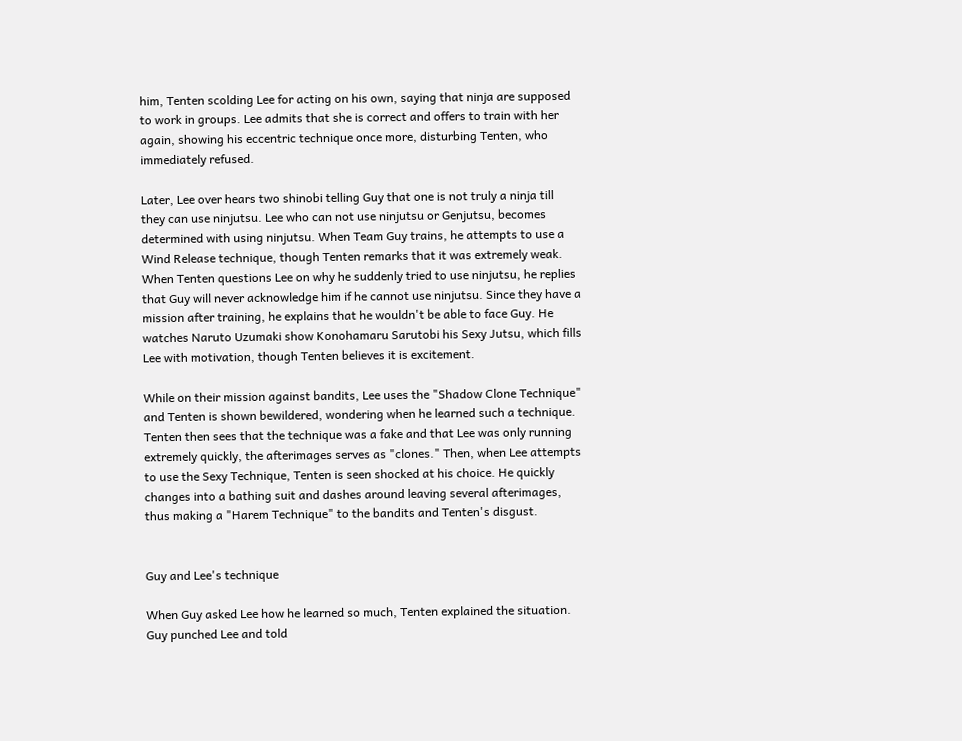him, Tenten scolding Lee for acting on his own, saying that ninja are supposed to work in groups. Lee admits that she is correct and offers to train with her again, showing his eccentric technique once more, disturbing Tenten, who immediately refused.

Later, Lee over hears two shinobi telling Guy that one is not truly a ninja till they can use ninjutsu. Lee who can not use ninjutsu or Genjutsu, becomes determined with using ninjutsu. When Team Guy trains, he attempts to use a Wind Release technique, though Tenten remarks that it was extremely weak. When Tenten questions Lee on why he suddenly tried to use ninjutsu, he replies that Guy will never acknowledge him if he cannot use ninjutsu. Since they have a mission after training, he explains that he wouldn't be able to face Guy. He watches Naruto Uzumaki show Konohamaru Sarutobi his Sexy Jutsu, which fills Lee with motivation, though Tenten believes it is excitement.

While on their mission against bandits, Lee uses the "Shadow Clone Technique" and Tenten is shown bewildered, wondering when he learned such a technique. Tenten then sees that the technique was a fake and that Lee was only running extremely quickly, the afterimages serves as "clones." Then, when Lee attempts to use the Sexy Technique, Tenten is seen shocked at his choice. He quickly changes into a bathing suit and dashes around leaving several afterimages, thus making a "Harem Technique" to the bandits and Tenten's disgust.


Guy and Lee's technique

When Guy asked Lee how he learned so much, Tenten explained the situation. Guy punched Lee and told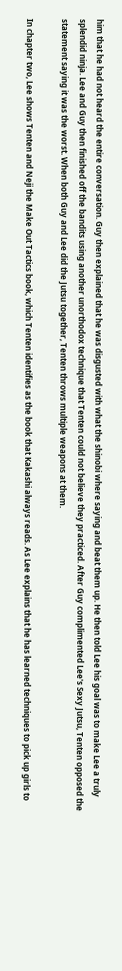him that he had not heard the entire conversation. Guy then explained that he was disgusted with what the shinobi where saying and beat them up. He then told Lee his goal was to make Lee a truly splendid ninja. Lee and Guy then finished off the bandits using another unorthodox technique that Tenten could not believe they practiced. After Guy complimented Lee's Sexy Jutsu, Tenten opposed the statement saying it was the worst. When both Guy and Lee did the Jutsu together, Tenten throws multiple weapons at them.

In chapter two, Lee shows Tenten and Neji the Make Out Tactics book, which Tenten identifies as the book that Kakashi always reads. As Lee explains that he has learned techniques to pick up girls to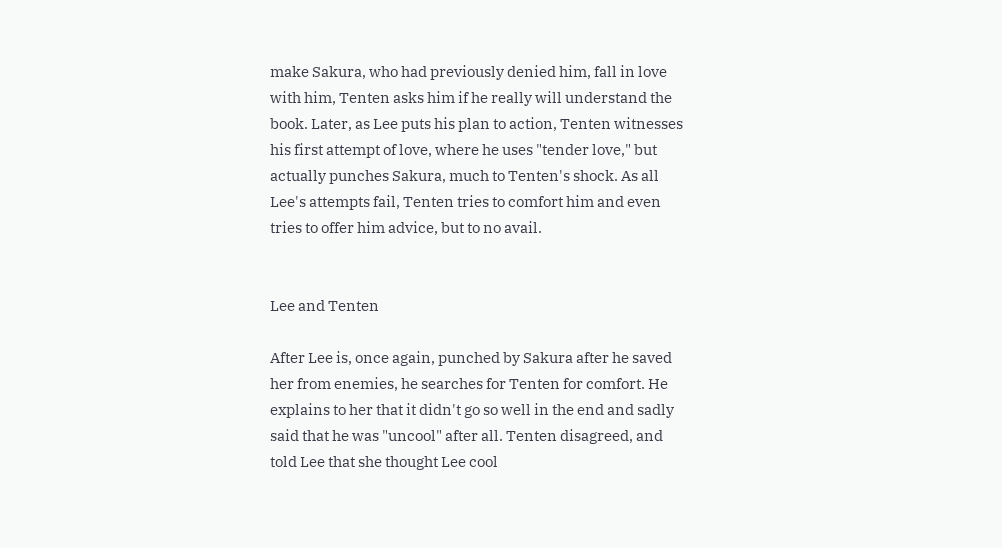make Sakura, who had previously denied him, fall in love with him, Tenten asks him if he really will understand the book. Later, as Lee puts his plan to action, Tenten witnesses his first attempt of love, where he uses "tender love," but actually punches Sakura, much to Tenten's shock. As all Lee's attempts fail, Tenten tries to comfort him and even tries to offer him advice, but to no avail.


Lee and Tenten

After Lee is, once again, punched by Sakura after he saved her from enemies, he searches for Tenten for comfort. He explains to her that it didn't go so well in the end and sadly said that he was "uncool" after all. Tenten disagreed, and told Lee that she thought Lee cool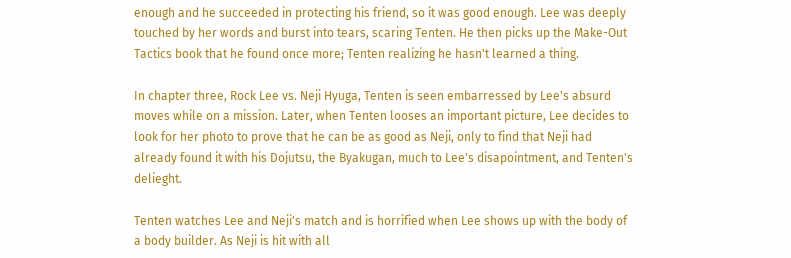enough and he succeeded in protecting his friend, so it was good enough. Lee was deeply touched by her words and burst into tears, scaring Tenten. He then picks up the Make-Out Tactics book that he found once more; Tenten realizing he hasn't learned a thing.

In chapter three, Rock Lee vs. Neji Hyuga, Tenten is seen embarressed by Lee's absurd moves while on a mission. Later, when Tenten looses an important picture, Lee decides to look for her photo to prove that he can be as good as Neji, only to find that Neji had already found it with his Dojutsu, the Byakugan, much to Lee's disapointment, and Tenten's delieght.

Tenten watches Lee and Neji's match and is horrified when Lee shows up with the body of a body builder. As Neji is hit with all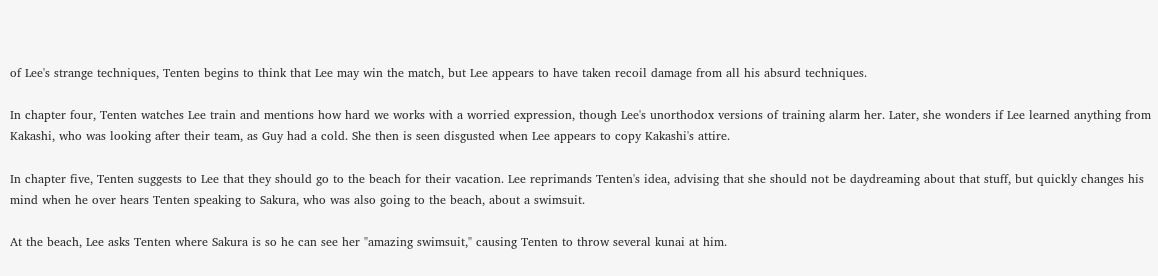of Lee's strange techniques, Tenten begins to think that Lee may win the match, but Lee appears to have taken recoil damage from all his absurd techniques.

In chapter four, Tenten watches Lee train and mentions how hard we works with a worried expression, though Lee's unorthodox versions of training alarm her. Later, she wonders if Lee learned anything from Kakashi, who was looking after their team, as Guy had a cold. She then is seen disgusted when Lee appears to copy Kakashi's attire.

In chapter five, Tenten suggests to Lee that they should go to the beach for their vacation. Lee reprimands Tenten's idea, advising that she should not be daydreaming about that stuff, but quickly changes his mind when he over hears Tenten speaking to Sakura, who was also going to the beach, about a swimsuit.

At the beach, Lee asks Tenten where Sakura is so he can see her "amazing swimsuit," causing Tenten to throw several kunai at him.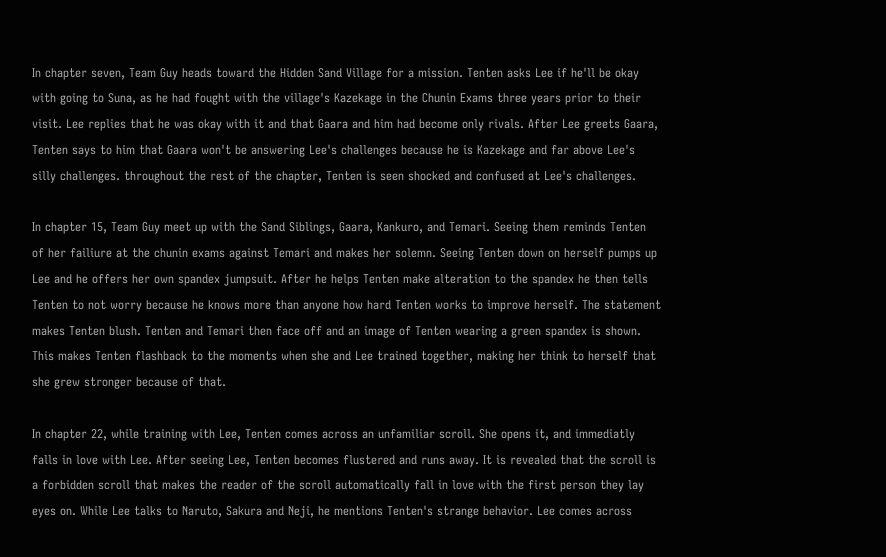In chapter seven, Team Guy heads toward the Hidden Sand Village for a mission. Tenten asks Lee if he'll be okay with going to Suna, as he had fought with the village's Kazekage in the Chunin Exams three years prior to their visit. Lee replies that he was okay with it and that Gaara and him had become only rivals. After Lee greets Gaara, Tenten says to him that Gaara won't be answering Lee's challenges because he is Kazekage and far above Lee's silly challenges. throughout the rest of the chapter, Tenten is seen shocked and confused at Lee's challenges.

In chapter 15, Team Guy meet up with the Sand Siblings, Gaara, Kankuro, and Temari. Seeing them reminds Tenten of her failiure at the chunin exams against Temari and makes her solemn. Seeing Tenten down on herself pumps up Lee and he offers her own spandex jumpsuit. After he helps Tenten make alteration to the spandex he then tells Tenten to not worry because he knows more than anyone how hard Tenten works to improve herself. The statement makes Tenten blush. Tenten and Temari then face off and an image of Tenten wearing a green spandex is shown. This makes Tenten flashback to the moments when she and Lee trained together, making her think to herself that she grew stronger because of that.

In chapter 22, while training with Lee, Tenten comes across an unfamiliar scroll. She opens it, and immediatly falls in love with Lee. After seeing Lee, Tenten becomes flustered and runs away. It is revealed that the scroll is a forbidden scroll that makes the reader of the scroll automatically fall in love with the first person they lay eyes on. While Lee talks to Naruto, Sakura and Neji, he mentions Tenten's strange behavior. Lee comes across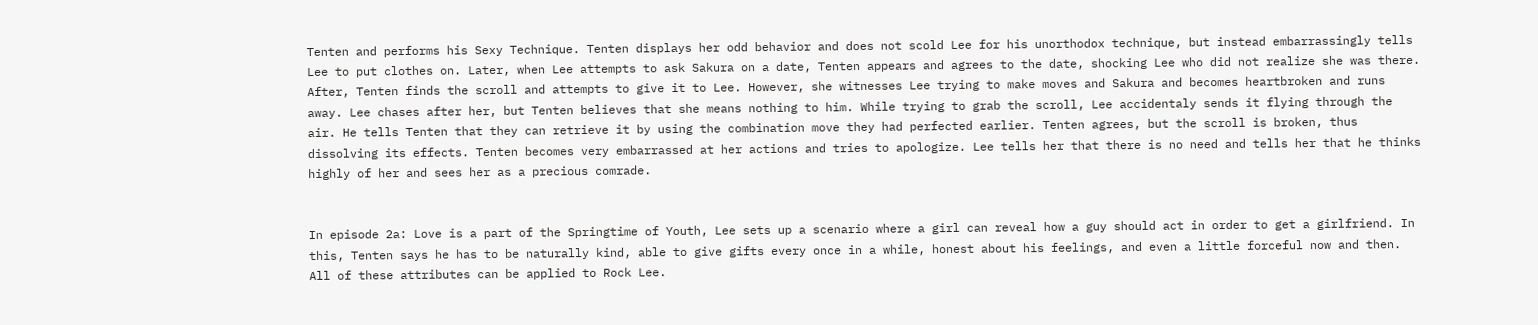Tenten and performs his Sexy Technique. Tenten displays her odd behavior and does not scold Lee for his unorthodox technique, but instead embarrassingly tells Lee to put clothes on. Later, when Lee attempts to ask Sakura on a date, Tenten appears and agrees to the date, shocking Lee who did not realize she was there. After, Tenten finds the scroll and attempts to give it to Lee. However, she witnesses Lee trying to make moves and Sakura and becomes heartbroken and runs away. Lee chases after her, but Tenten believes that she means nothing to him. While trying to grab the scroll, Lee accidentaly sends it flying through the air. He tells Tenten that they can retrieve it by using the combination move they had perfected earlier. Tenten agrees, but the scroll is broken, thus dissolving its effects. Tenten becomes very embarrassed at her actions and tries to apologize. Lee tells her that there is no need and tells her that he thinks highly of her and sees her as a precious comrade.


In episode 2a: Love is a part of the Springtime of Youth, Lee sets up a scenario where a girl can reveal how a guy should act in order to get a girlfriend. In this, Tenten says he has to be naturally kind, able to give gifts every once in a while, honest about his feelings, and even a little forceful now and then. All of these attributes can be applied to Rock Lee.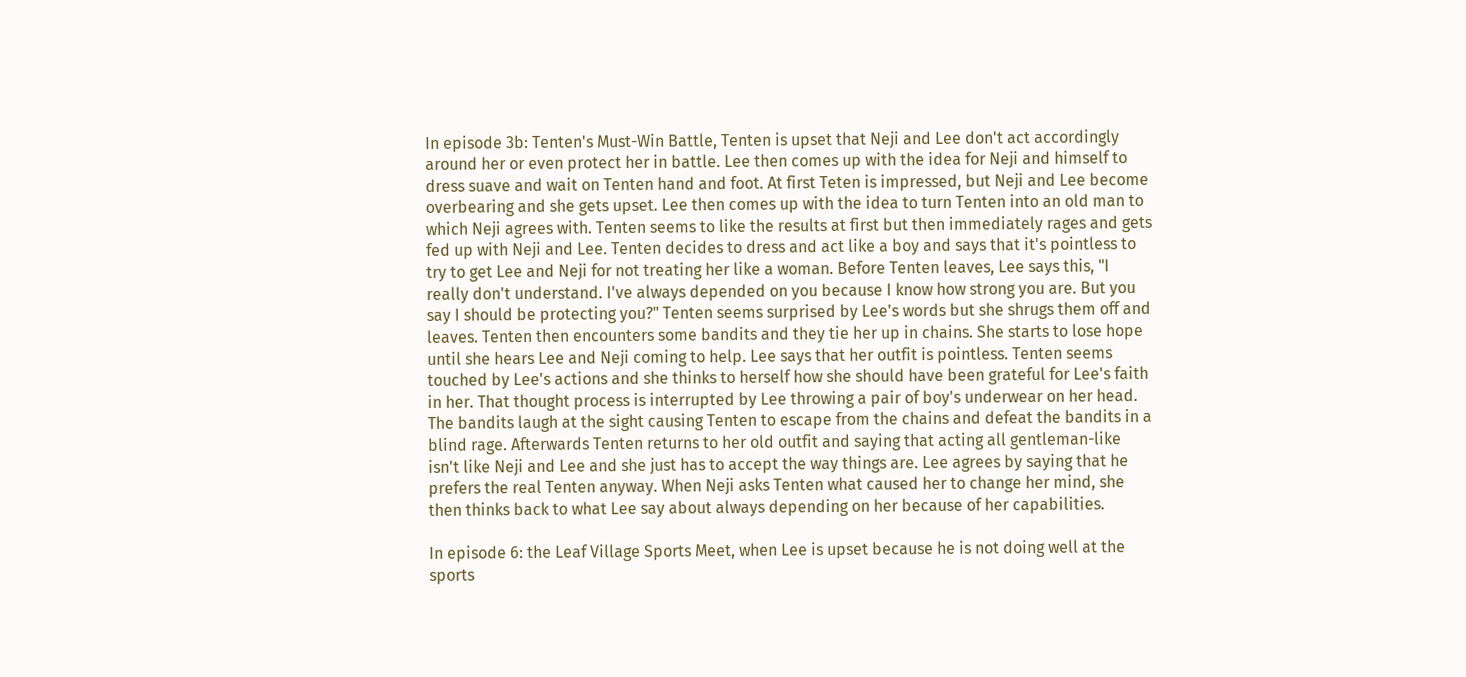In episode 3b: Tenten's Must-Win Battle, Tenten is upset that Neji and Lee don't act accordingly around her or even protect her in battle. Lee then comes up with the idea for Neji and himself to dress suave and wait on Tenten hand and foot. At first Teten is impressed, but Neji and Lee become overbearing and she gets upset. Lee then comes up with the idea to turn Tenten into an old man to which Neji agrees with. Tenten seems to like the results at first but then immediately rages and gets fed up with Neji and Lee. Tenten decides to dress and act like a boy and says that it's pointless to try to get Lee and Neji for not treating her like a woman. Before Tenten leaves, Lee says this, "I really don't understand. I've always depended on you because I know how strong you are. But you say I should be protecting you?" Tenten seems surprised by Lee's words but she shrugs them off and leaves. Tenten then encounters some bandits and they tie her up in chains. She starts to lose hope until she hears Lee and Neji coming to help. Lee says that her outfit is pointless. Tenten seems touched by Lee's actions and she thinks to herself how she should have been grateful for Lee's faith in her. That thought process is interrupted by Lee throwing a pair of boy's underwear on her head. The bandits laugh at the sight causing Tenten to escape from the chains and defeat the bandits in a blind rage. Afterwards Tenten returns to her old outfit and saying that acting all gentleman-like isn't like Neji and Lee and she just has to accept the way things are. Lee agrees by saying that he prefers the real Tenten anyway. When Neji asks Tenten what caused her to change her mind, she then thinks back to what Lee say about always depending on her because of her capabilities.

In episode 6: the Leaf Village Sports Meet, when Lee is upset because he is not doing well at the sports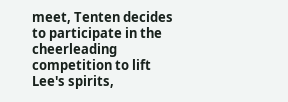meet, Tenten decides to participate in the cheerleading competition to lift Lee's spirits,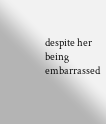despite her being embarrassed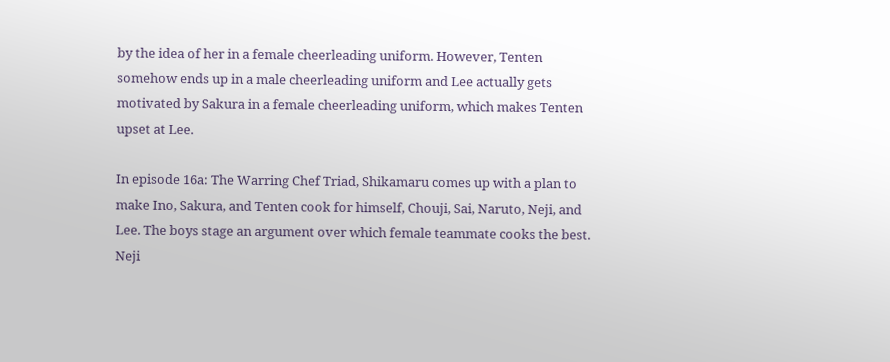by the idea of her in a female cheerleading uniform. However, Tenten somehow ends up in a male cheerleading uniform and Lee actually gets motivated by Sakura in a female cheerleading uniform, which makes Tenten upset at Lee.

In episode 16a: The Warring Chef Triad, Shikamaru comes up with a plan to make Ino, Sakura, and Tenten cook for himself, Chouji, Sai, Naruto, Neji, and Lee. The boys stage an argument over which female teammate cooks the best. Neji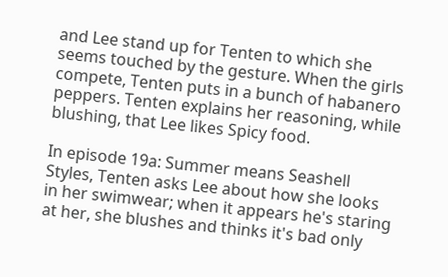and Lee stand up for Tenten to which she seems touched by the gesture. When the girls compete, Tenten puts in a bunch of habanero peppers. Tenten explains her reasoning, while blushing, that Lee likes Spicy food.

In episode 19a: Summer means Seashell Styles, Tenten asks Lee about how she looks in her swimwear; when it appears he's staring at her, she blushes and thinks it's bad only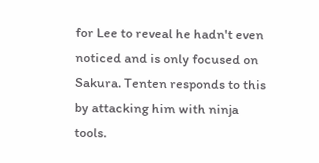for Lee to reveal he hadn't even noticed and is only focused on Sakura. Tenten responds to this by attacking him with ninja tools.